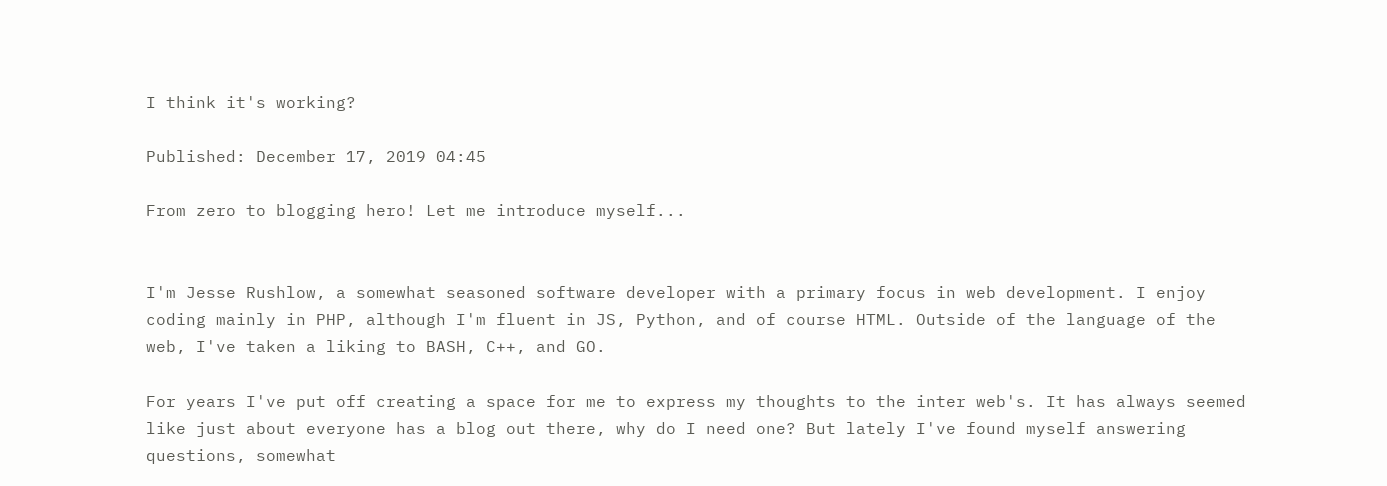I think it's working?

Published: December 17, 2019 04:45

From zero to blogging hero! Let me introduce myself...


I'm Jesse Rushlow, a somewhat seasoned software developer with a primary focus in web development. I enjoy coding mainly in PHP, although I'm fluent in JS, Python, and of course HTML. Outside of the language of the web, I've taken a liking to BASH, C++, and GO.

For years I've put off creating a space for me to express my thoughts to the inter web's. It has always seemed like just about everyone has a blog out there, why do I need one? But lately I've found myself answering questions, somewhat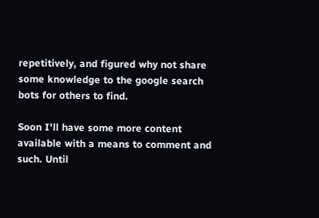repetitively, and figured why not share some knowledge to the google search bots for others to find.

Soon I'll have some more content available with a means to comment and such. Until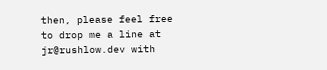then, please feel free to drop me a line at jr@rushlow.dev with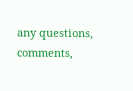any questions, comments,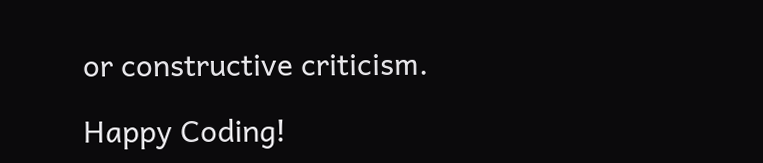or constructive criticism.

Happy Coding!